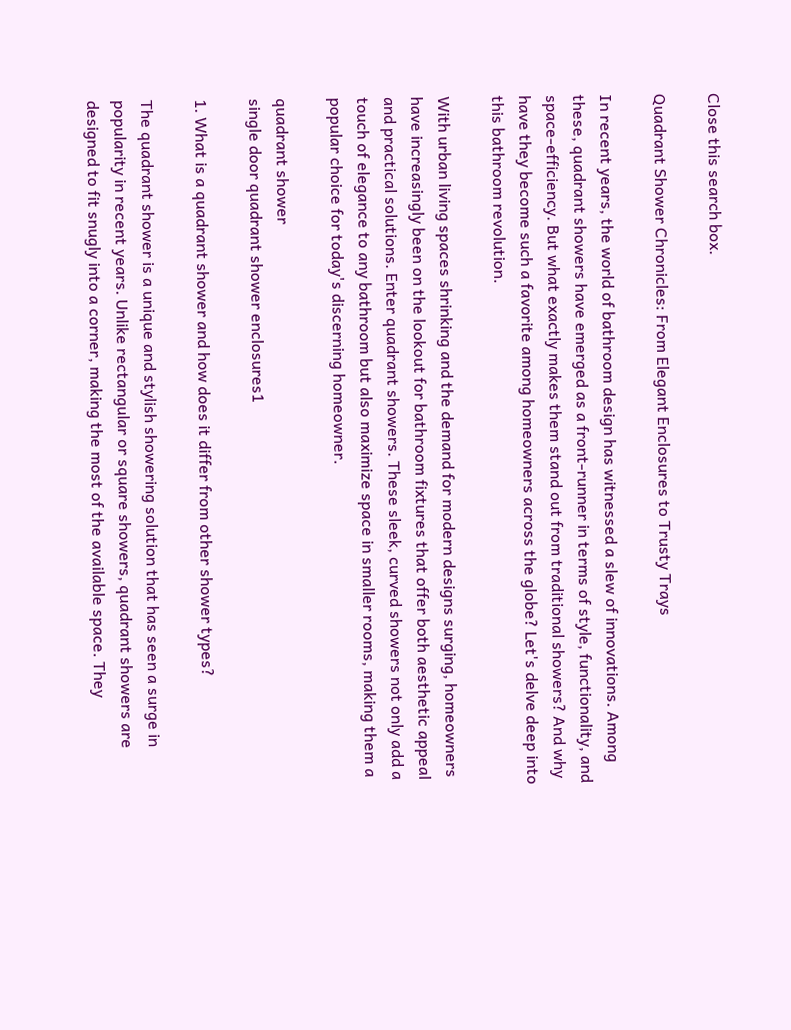Close this search box.

Quadrant Shower Chronicles: From Elegant Enclosures to Trusty Trays

In recent years, the world of bathroom design has witnessed a slew of innovations. Among these, quadrant showers have emerged as a front-runner in terms of style, functionality, and space-efficiency. But what exactly makes them stand out from traditional showers? And why have they become such a favorite among homeowners across the globe? Let's delve deep into this bathroom revolution.

With urban living spaces shrinking and the demand for modern designs surging, homeowners have increasingly been on the lookout for bathroom fixtures that offer both aesthetic appeal and practical solutions. Enter quadrant showers. These sleek, curved showers not only add a touch of elegance to any bathroom but also maximize space in smaller rooms, making them a popular choice for today's discerning homeowner.

quadrant shower
single door quadrant shower enclosures1

1. What is a quadrant shower and how does it differ from other shower types?

The quadrant shower is a unique and stylish showering solution that has seen a surge in popularity in recent years. Unlike rectangular or square showers, quadrant showers are designed to fit snugly into a corner, making the most of the available space. They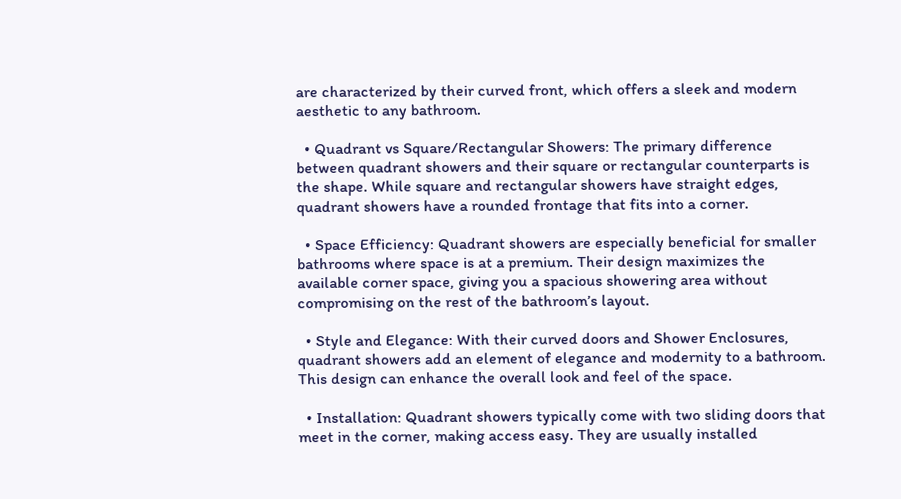are characterized by their curved front, which offers a sleek and modern aesthetic to any bathroom.

  • Quadrant vs Square/Rectangular Showers: The primary difference between quadrant showers and their square or rectangular counterparts is the shape. While square and rectangular showers have straight edges, quadrant showers have a rounded frontage that fits into a corner.

  • Space Efficiency: Quadrant showers are especially beneficial for smaller bathrooms where space is at a premium. Their design maximizes the available corner space, giving you a spacious showering area without compromising on the rest of the bathroom’s layout.

  • Style and Elegance: With their curved doors and Shower Enclosures, quadrant showers add an element of elegance and modernity to a bathroom. This design can enhance the overall look and feel of the space.

  • Installation: Quadrant showers typically come with two sliding doors that meet in the corner, making access easy. They are usually installed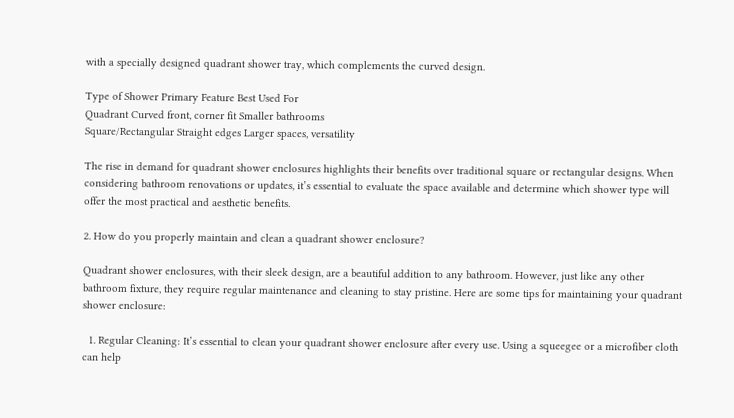with a specially designed quadrant shower tray, which complements the curved design.

Type of Shower Primary Feature Best Used For
Quadrant Curved front, corner fit Smaller bathrooms
Square/Rectangular Straight edges Larger spaces, versatility

The rise in demand for quadrant shower enclosures highlights their benefits over traditional square or rectangular designs. When considering bathroom renovations or updates, it’s essential to evaluate the space available and determine which shower type will offer the most practical and aesthetic benefits.

2. How do you properly maintain and clean a quadrant shower enclosure?

Quadrant shower enclosures, with their sleek design, are a beautiful addition to any bathroom. However, just like any other bathroom fixture, they require regular maintenance and cleaning to stay pristine. Here are some tips for maintaining your quadrant shower enclosure:

  1. Regular Cleaning: It’s essential to clean your quadrant shower enclosure after every use. Using a squeegee or a microfiber cloth can help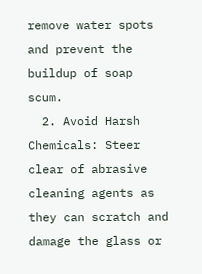remove water spots and prevent the buildup of soap scum.
  2. Avoid Harsh Chemicals: Steer clear of abrasive cleaning agents as they can scratch and damage the glass or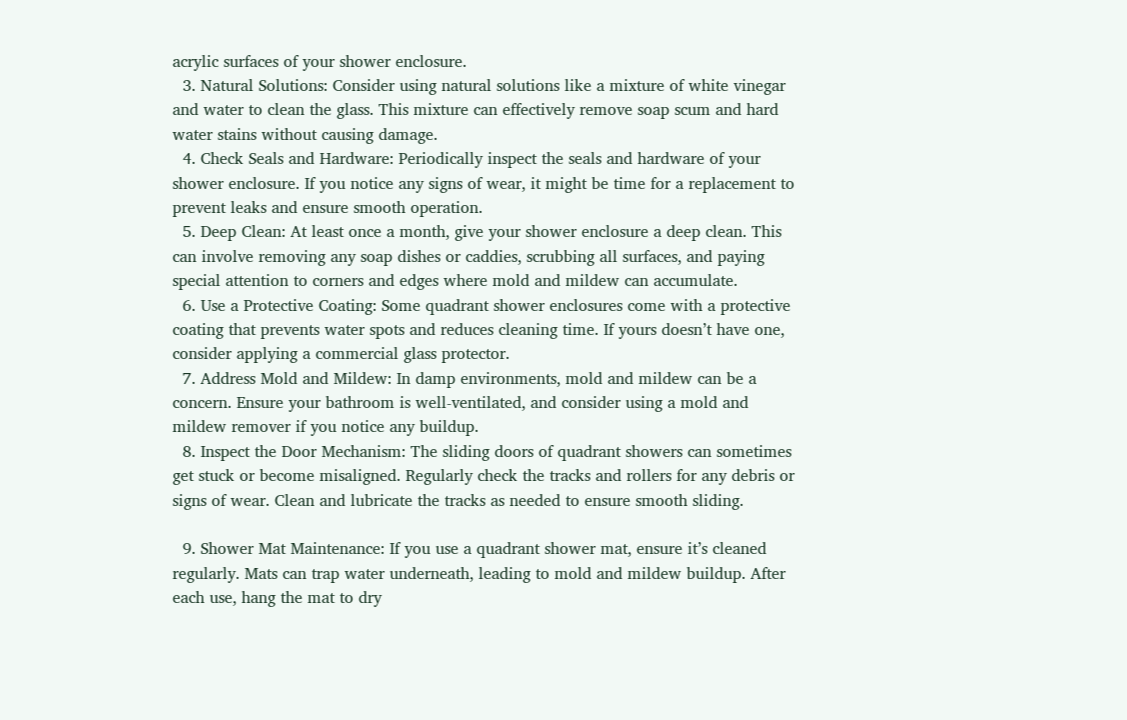acrylic surfaces of your shower enclosure.
  3. Natural Solutions: Consider using natural solutions like a mixture of white vinegar and water to clean the glass. This mixture can effectively remove soap scum and hard water stains without causing damage.
  4. Check Seals and Hardware: Periodically inspect the seals and hardware of your shower enclosure. If you notice any signs of wear, it might be time for a replacement to prevent leaks and ensure smooth operation.
  5. Deep Clean: At least once a month, give your shower enclosure a deep clean. This can involve removing any soap dishes or caddies, scrubbing all surfaces, and paying special attention to corners and edges where mold and mildew can accumulate.
  6. Use a Protective Coating: Some quadrant shower enclosures come with a protective coating that prevents water spots and reduces cleaning time. If yours doesn’t have one, consider applying a commercial glass protector.
  7. Address Mold and Mildew: In damp environments, mold and mildew can be a concern. Ensure your bathroom is well-ventilated, and consider using a mold and mildew remover if you notice any buildup.
  8. Inspect the Door Mechanism: The sliding doors of quadrant showers can sometimes get stuck or become misaligned. Regularly check the tracks and rollers for any debris or signs of wear. Clean and lubricate the tracks as needed to ensure smooth sliding.

  9. Shower Mat Maintenance: If you use a quadrant shower mat, ensure it’s cleaned regularly. Mats can trap water underneath, leading to mold and mildew buildup. After each use, hang the mat to dry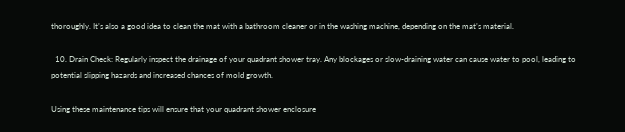thoroughly. It’s also a good idea to clean the mat with a bathroom cleaner or in the washing machine, depending on the mat’s material.

  10. Drain Check: Regularly inspect the drainage of your quadrant shower tray. Any blockages or slow-draining water can cause water to pool, leading to potential slipping hazards and increased chances of mold growth.

Using these maintenance tips will ensure that your quadrant shower enclosure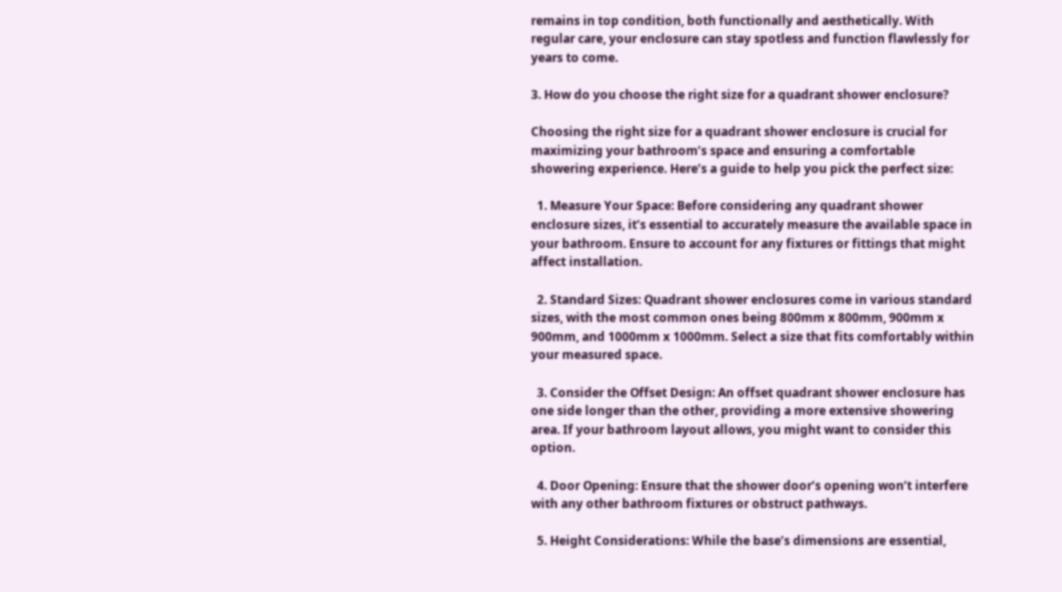remains in top condition, both functionally and aesthetically. With regular care, your enclosure can stay spotless and function flawlessly for years to come.

3. How do you choose the right size for a quadrant shower enclosure?

Choosing the right size for a quadrant shower enclosure is crucial for maximizing your bathroom’s space and ensuring a comfortable showering experience. Here’s a guide to help you pick the perfect size:

  1. Measure Your Space: Before considering any quadrant shower enclosure sizes, it’s essential to accurately measure the available space in your bathroom. Ensure to account for any fixtures or fittings that might affect installation.

  2. Standard Sizes: Quadrant shower enclosures come in various standard sizes, with the most common ones being 800mm x 800mm, 900mm x 900mm, and 1000mm x 1000mm. Select a size that fits comfortably within your measured space.

  3. Consider the Offset Design: An offset quadrant shower enclosure has one side longer than the other, providing a more extensive showering area. If your bathroom layout allows, you might want to consider this option.

  4. Door Opening: Ensure that the shower door’s opening won’t interfere with any other bathroom fixtures or obstruct pathways.

  5. Height Considerations: While the base’s dimensions are essential,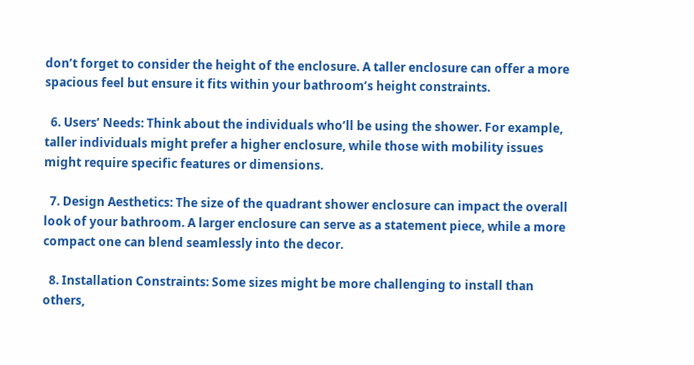don’t forget to consider the height of the enclosure. A taller enclosure can offer a more spacious feel but ensure it fits within your bathroom’s height constraints.

  6. Users’ Needs: Think about the individuals who’ll be using the shower. For example, taller individuals might prefer a higher enclosure, while those with mobility issues might require specific features or dimensions.

  7. Design Aesthetics: The size of the quadrant shower enclosure can impact the overall look of your bathroom. A larger enclosure can serve as a statement piece, while a more compact one can blend seamlessly into the decor.

  8. Installation Constraints: Some sizes might be more challenging to install than others,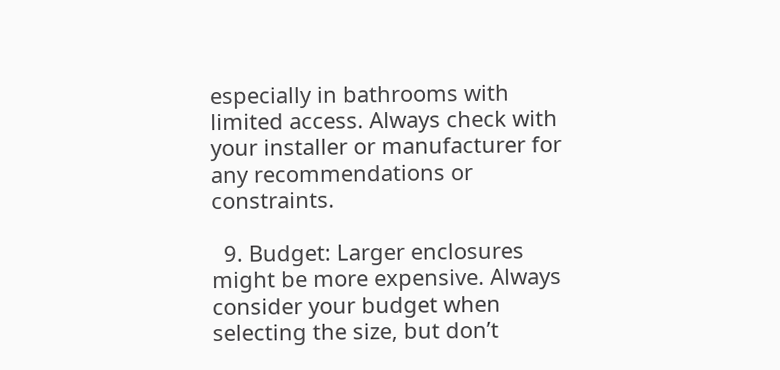especially in bathrooms with limited access. Always check with your installer or manufacturer for any recommendations or constraints.

  9. Budget: Larger enclosures might be more expensive. Always consider your budget when selecting the size, but don’t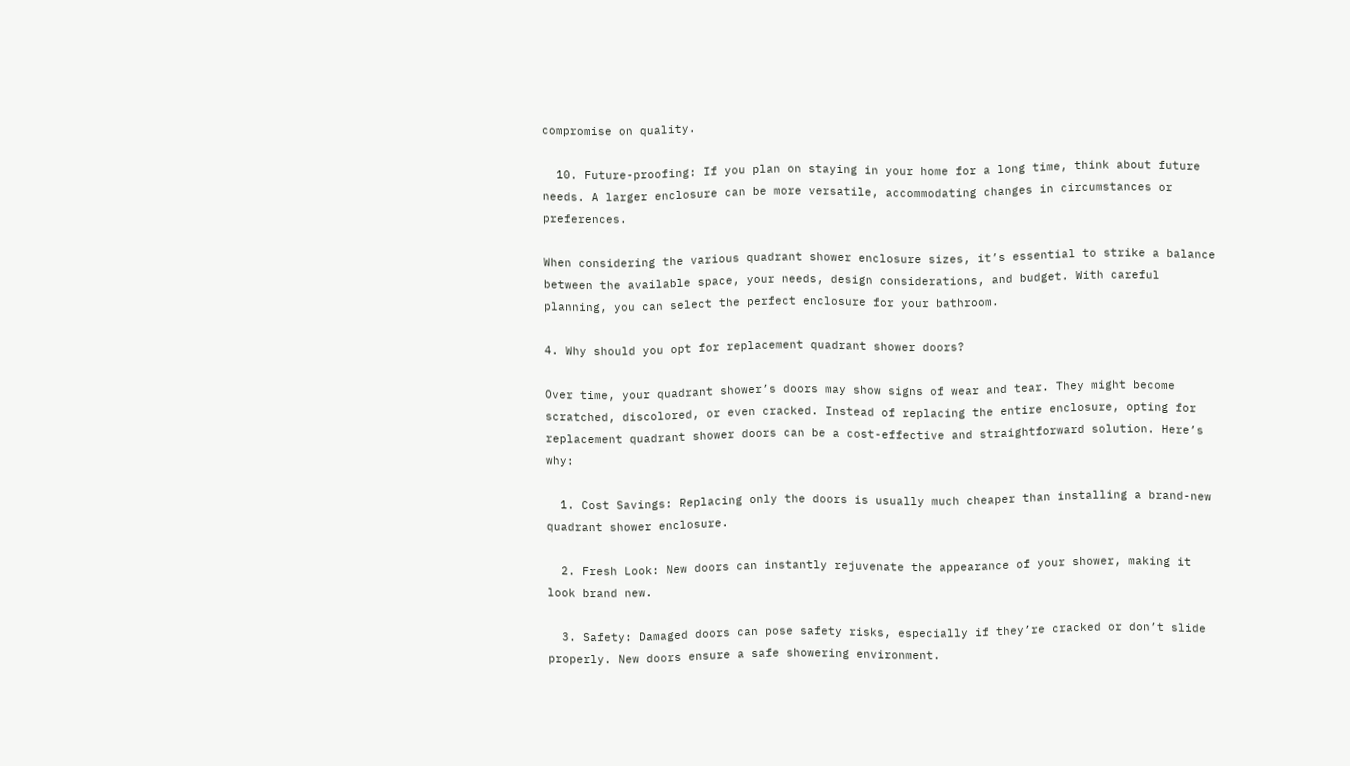compromise on quality.

  10. Future-proofing: If you plan on staying in your home for a long time, think about future needs. A larger enclosure can be more versatile, accommodating changes in circumstances or preferences.

When considering the various quadrant shower enclosure sizes, it’s essential to strike a balance between the available space, your needs, design considerations, and budget. With careful planning, you can select the perfect enclosure for your bathroom.

4. Why should you opt for replacement quadrant shower doors?

Over time, your quadrant shower’s doors may show signs of wear and tear. They might become scratched, discolored, or even cracked. Instead of replacing the entire enclosure, opting for replacement quadrant shower doors can be a cost-effective and straightforward solution. Here’s why:

  1. Cost Savings: Replacing only the doors is usually much cheaper than installing a brand-new quadrant shower enclosure.

  2. Fresh Look: New doors can instantly rejuvenate the appearance of your shower, making it look brand new.

  3. Safety: Damaged doors can pose safety risks, especially if they’re cracked or don’t slide properly. New doors ensure a safe showering environment.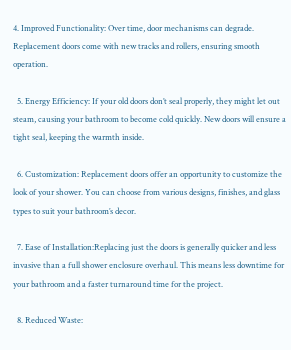4. Improved Functionality: Over time, door mechanisms can degrade. Replacement doors come with new tracks and rollers, ensuring smooth operation.

  5. Energy Efficiency: If your old doors don’t seal properly, they might let out steam, causing your bathroom to become cold quickly. New doors will ensure a tight seal, keeping the warmth inside.

  6. Customization: Replacement doors offer an opportunity to customize the look of your shower. You can choose from various designs, finishes, and glass types to suit your bathroom’s decor.

  7. Ease of Installation:Replacing just the doors is generally quicker and less invasive than a full shower enclosure overhaul. This means less downtime for your bathroom and a faster turnaround time for the project.

  8. Reduced Waste: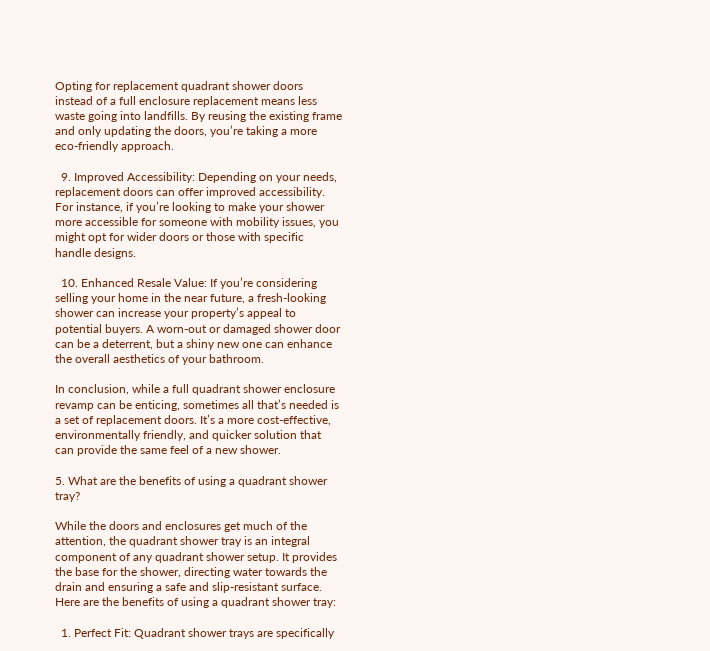Opting for replacement quadrant shower doors instead of a full enclosure replacement means less waste going into landfills. By reusing the existing frame and only updating the doors, you’re taking a more eco-friendly approach.

  9. Improved Accessibility: Depending on your needs, replacement doors can offer improved accessibility. For instance, if you’re looking to make your shower more accessible for someone with mobility issues, you might opt for wider doors or those with specific handle designs.

  10. Enhanced Resale Value: If you’re considering selling your home in the near future, a fresh-looking shower can increase your property’s appeal to potential buyers. A worn-out or damaged shower door can be a deterrent, but a shiny new one can enhance the overall aesthetics of your bathroom.

In conclusion, while a full quadrant shower enclosure revamp can be enticing, sometimes all that’s needed is a set of replacement doors. It’s a more cost-effective, environmentally friendly, and quicker solution that can provide the same feel of a new shower.

5. What are the benefits of using a quadrant shower tray?

While the doors and enclosures get much of the attention, the quadrant shower tray is an integral component of any quadrant shower setup. It provides the base for the shower, directing water towards the drain and ensuring a safe and slip-resistant surface. Here are the benefits of using a quadrant shower tray:

  1. Perfect Fit: Quadrant shower trays are specifically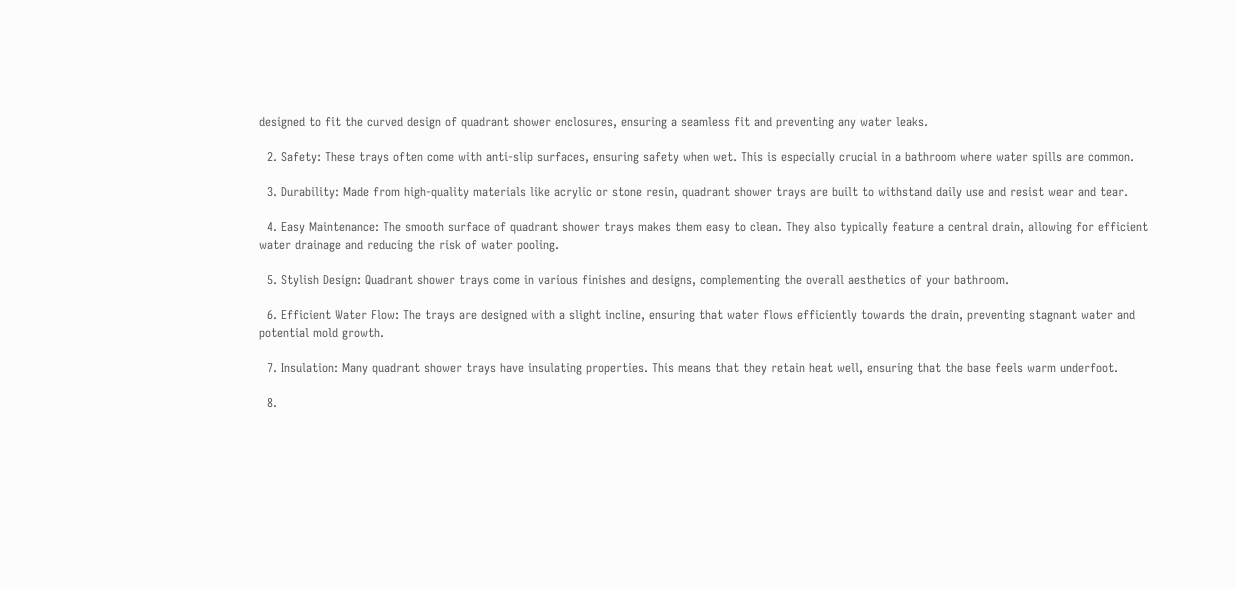designed to fit the curved design of quadrant shower enclosures, ensuring a seamless fit and preventing any water leaks.

  2. Safety: These trays often come with anti-slip surfaces, ensuring safety when wet. This is especially crucial in a bathroom where water spills are common.

  3. Durability: Made from high-quality materials like acrylic or stone resin, quadrant shower trays are built to withstand daily use and resist wear and tear.

  4. Easy Maintenance: The smooth surface of quadrant shower trays makes them easy to clean. They also typically feature a central drain, allowing for efficient water drainage and reducing the risk of water pooling.

  5. Stylish Design: Quadrant shower trays come in various finishes and designs, complementing the overall aesthetics of your bathroom.

  6. Efficient Water Flow: The trays are designed with a slight incline, ensuring that water flows efficiently towards the drain, preventing stagnant water and potential mold growth.

  7. Insulation: Many quadrant shower trays have insulating properties. This means that they retain heat well, ensuring that the base feels warm underfoot.

  8.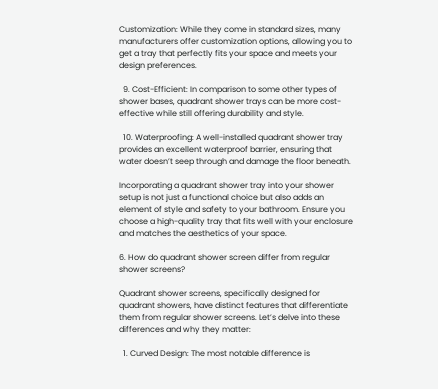Customization: While they come in standard sizes, many manufacturers offer customization options, allowing you to get a tray that perfectly fits your space and meets your design preferences.

  9. Cost-Efficient: In comparison to some other types of shower bases, quadrant shower trays can be more cost-effective while still offering durability and style.

  10. Waterproofing: A well-installed quadrant shower tray provides an excellent waterproof barrier, ensuring that water doesn’t seep through and damage the floor beneath.

Incorporating a quadrant shower tray into your shower setup is not just a functional choice but also adds an element of style and safety to your bathroom. Ensure you choose a high-quality tray that fits well with your enclosure and matches the aesthetics of your space.

6. How do quadrant shower screen differ from regular shower screens?

Quadrant shower screens, specifically designed for quadrant showers, have distinct features that differentiate them from regular shower screens. Let’s delve into these differences and why they matter:

  1. Curved Design: The most notable difference is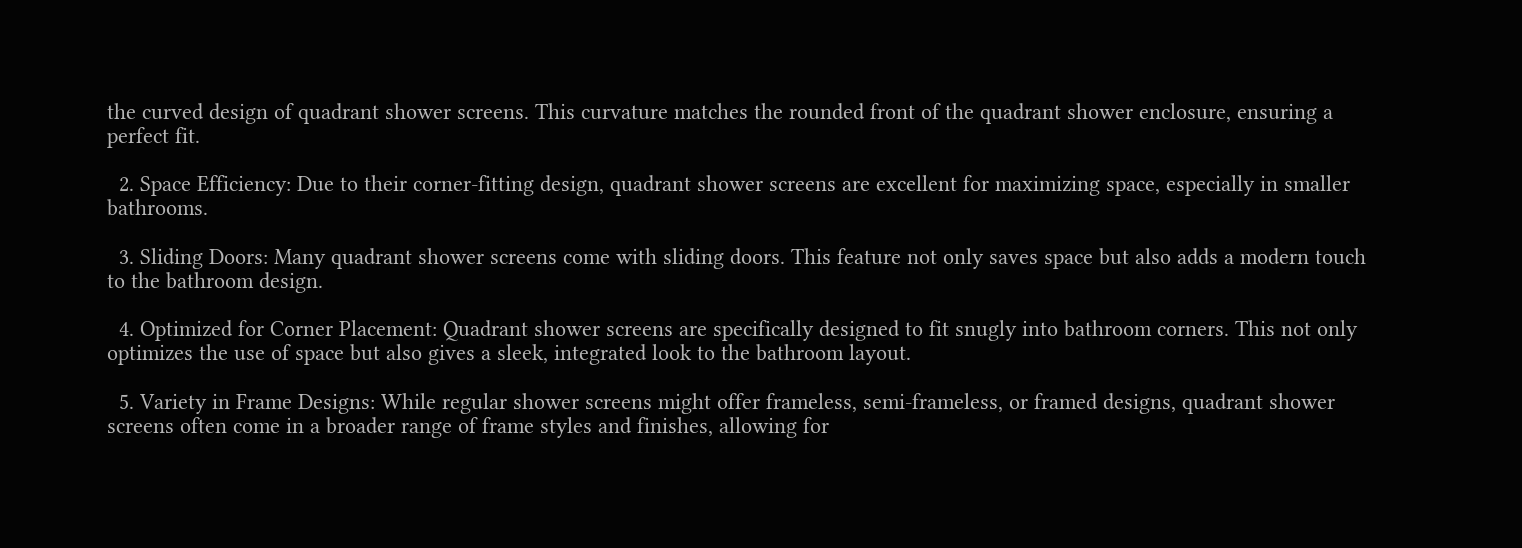the curved design of quadrant shower screens. This curvature matches the rounded front of the quadrant shower enclosure, ensuring a perfect fit.

  2. Space Efficiency: Due to their corner-fitting design, quadrant shower screens are excellent for maximizing space, especially in smaller bathrooms.

  3. Sliding Doors: Many quadrant shower screens come with sliding doors. This feature not only saves space but also adds a modern touch to the bathroom design.

  4. Optimized for Corner Placement: Quadrant shower screens are specifically designed to fit snugly into bathroom corners. This not only optimizes the use of space but also gives a sleek, integrated look to the bathroom layout.

  5. Variety in Frame Designs: While regular shower screens might offer frameless, semi-frameless, or framed designs, quadrant shower screens often come in a broader range of frame styles and finishes, allowing for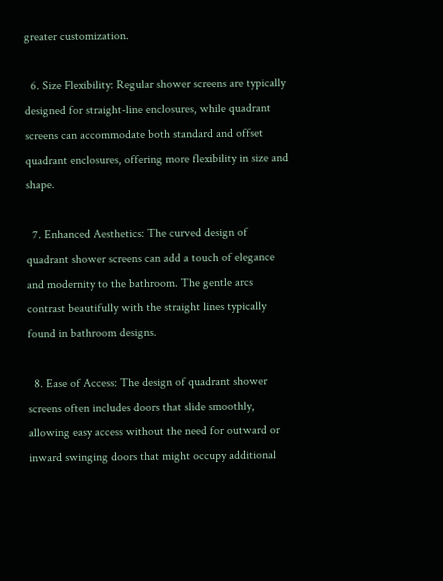greater customization.

  6. Size Flexibility: Regular shower screens are typically designed for straight-line enclosures, while quadrant screens can accommodate both standard and offset quadrant enclosures, offering more flexibility in size and shape.

  7. Enhanced Aesthetics: The curved design of quadrant shower screens can add a touch of elegance and modernity to the bathroom. The gentle arcs contrast beautifully with the straight lines typically found in bathroom designs.

  8. Ease of Access: The design of quadrant shower screens often includes doors that slide smoothly, allowing easy access without the need for outward or inward swinging doors that might occupy additional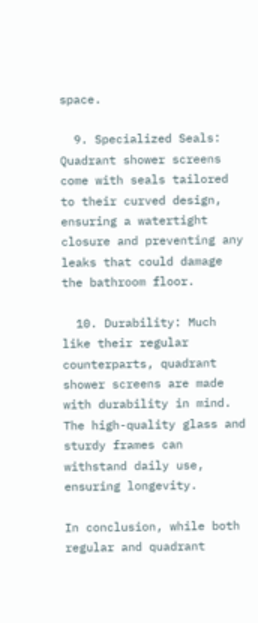space.

  9. Specialized Seals: Quadrant shower screens come with seals tailored to their curved design, ensuring a watertight closure and preventing any leaks that could damage the bathroom floor.

  10. Durability: Much like their regular counterparts, quadrant shower screens are made with durability in mind. The high-quality glass and sturdy frames can withstand daily use, ensuring longevity.

In conclusion, while both regular and quadrant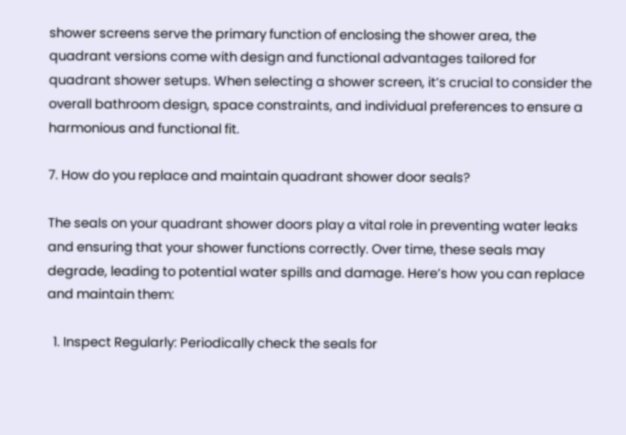shower screens serve the primary function of enclosing the shower area, the quadrant versions come with design and functional advantages tailored for quadrant shower setups. When selecting a shower screen, it’s crucial to consider the overall bathroom design, space constraints, and individual preferences to ensure a harmonious and functional fit.

7. How do you replace and maintain quadrant shower door seals?

The seals on your quadrant shower doors play a vital role in preventing water leaks and ensuring that your shower functions correctly. Over time, these seals may degrade, leading to potential water spills and damage. Here’s how you can replace and maintain them:

  1. Inspect Regularly: Periodically check the seals for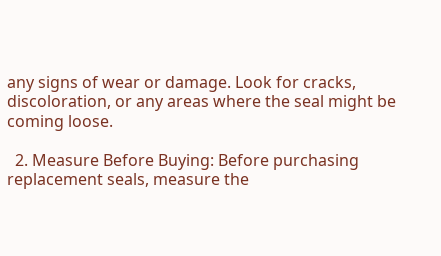any signs of wear or damage. Look for cracks, discoloration, or any areas where the seal might be coming loose.

  2. Measure Before Buying: Before purchasing replacement seals, measure the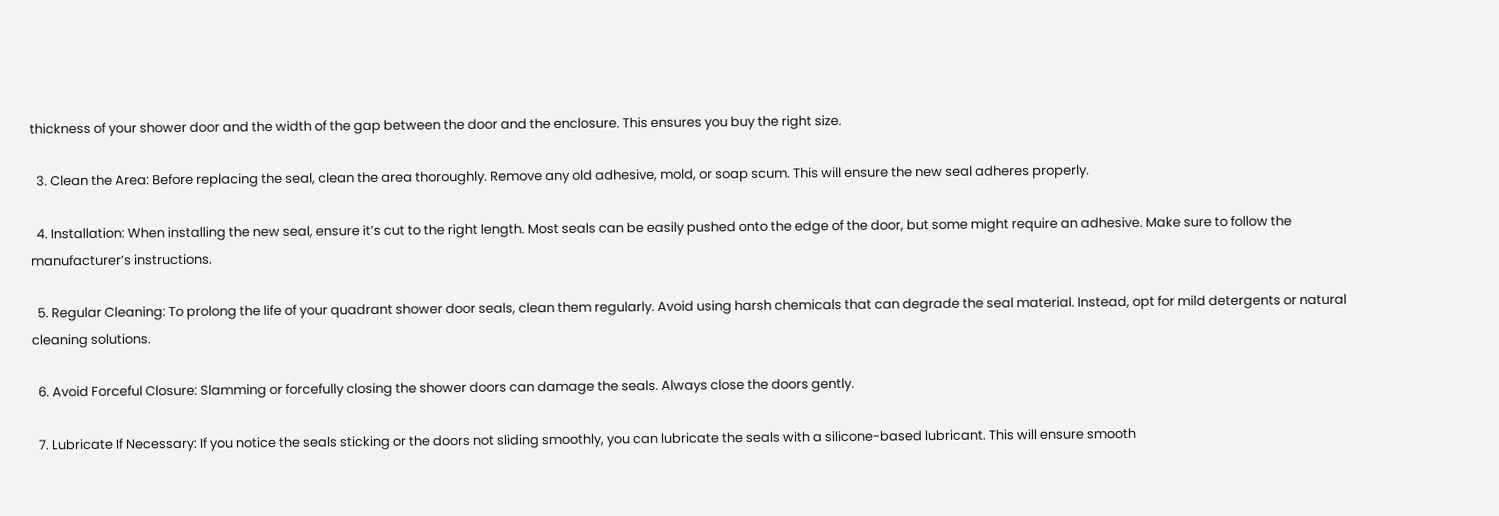thickness of your shower door and the width of the gap between the door and the enclosure. This ensures you buy the right size.

  3. Clean the Area: Before replacing the seal, clean the area thoroughly. Remove any old adhesive, mold, or soap scum. This will ensure the new seal adheres properly.

  4. Installation: When installing the new seal, ensure it’s cut to the right length. Most seals can be easily pushed onto the edge of the door, but some might require an adhesive. Make sure to follow the manufacturer’s instructions.

  5. Regular Cleaning: To prolong the life of your quadrant shower door seals, clean them regularly. Avoid using harsh chemicals that can degrade the seal material. Instead, opt for mild detergents or natural cleaning solutions.

  6. Avoid Forceful Closure: Slamming or forcefully closing the shower doors can damage the seals. Always close the doors gently.

  7. Lubricate If Necessary: If you notice the seals sticking or the doors not sliding smoothly, you can lubricate the seals with a silicone-based lubricant. This will ensure smooth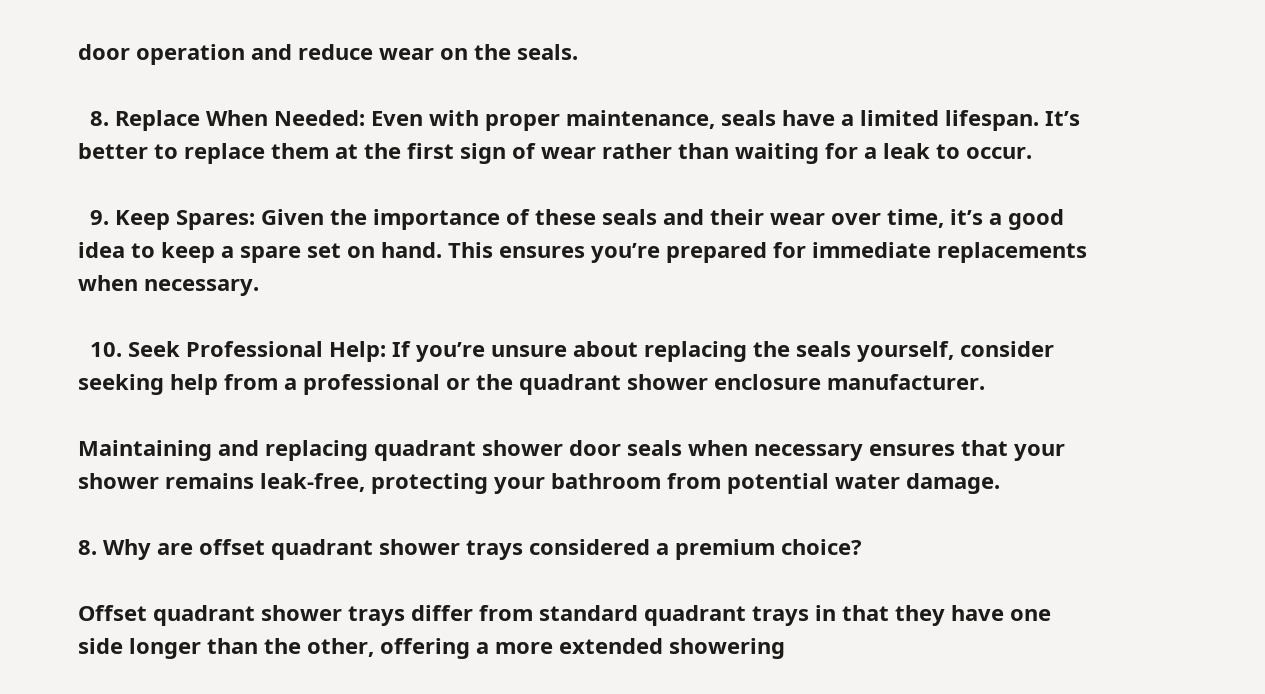door operation and reduce wear on the seals.

  8. Replace When Needed: Even with proper maintenance, seals have a limited lifespan. It’s better to replace them at the first sign of wear rather than waiting for a leak to occur.

  9. Keep Spares: Given the importance of these seals and their wear over time, it’s a good idea to keep a spare set on hand. This ensures you’re prepared for immediate replacements when necessary.

  10. Seek Professional Help: If you’re unsure about replacing the seals yourself, consider seeking help from a professional or the quadrant shower enclosure manufacturer.

Maintaining and replacing quadrant shower door seals when necessary ensures that your shower remains leak-free, protecting your bathroom from potential water damage.

8. Why are offset quadrant shower trays considered a premium choice?

Offset quadrant shower trays differ from standard quadrant trays in that they have one side longer than the other, offering a more extended showering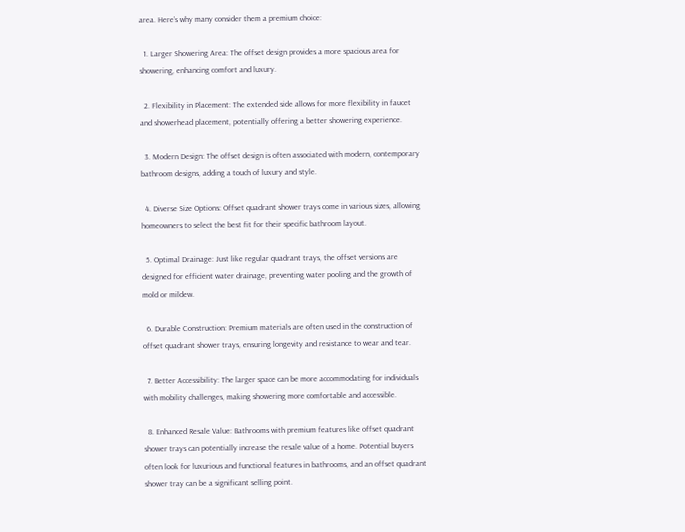area. Here’s why many consider them a premium choice:

  1. Larger Showering Area: The offset design provides a more spacious area for showering, enhancing comfort and luxury.

  2. Flexibility in Placement: The extended side allows for more flexibility in faucet and showerhead placement, potentially offering a better showering experience.

  3. Modern Design: The offset design is often associated with modern, contemporary bathroom designs, adding a touch of luxury and style.

  4. Diverse Size Options: Offset quadrant shower trays come in various sizes, allowing homeowners to select the best fit for their specific bathroom layout.

  5. Optimal Drainage: Just like regular quadrant trays, the offset versions are designed for efficient water drainage, preventing water pooling and the growth of mold or mildew.

  6. Durable Construction: Premium materials are often used in the construction of offset quadrant shower trays, ensuring longevity and resistance to wear and tear.

  7. Better Accessibility: The larger space can be more accommodating for individuals with mobility challenges, making showering more comfortable and accessible.

  8. Enhanced Resale Value: Bathrooms with premium features like offset quadrant shower trays can potentially increase the resale value of a home. Potential buyers often look for luxurious and functional features in bathrooms, and an offset quadrant shower tray can be a significant selling point.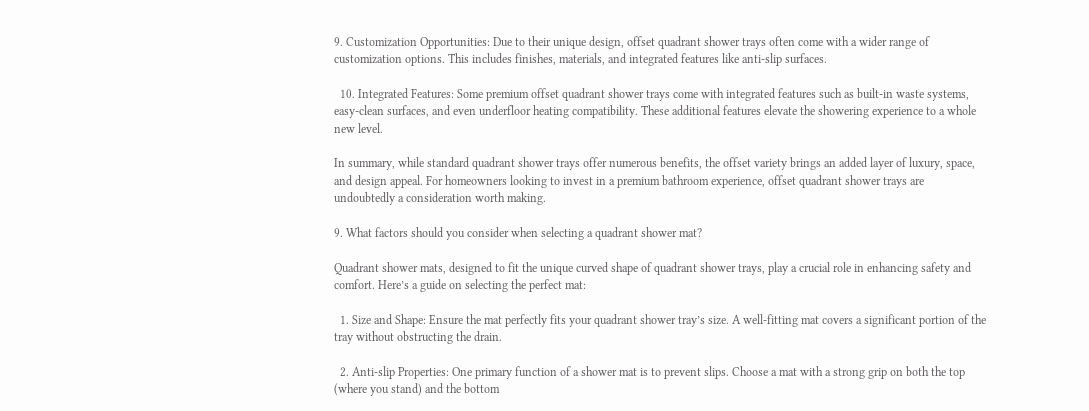9. Customization Opportunities: Due to their unique design, offset quadrant shower trays often come with a wider range of customization options. This includes finishes, materials, and integrated features like anti-slip surfaces.

  10. Integrated Features: Some premium offset quadrant shower trays come with integrated features such as built-in waste systems, easy-clean surfaces, and even underfloor heating compatibility. These additional features elevate the showering experience to a whole new level.

In summary, while standard quadrant shower trays offer numerous benefits, the offset variety brings an added layer of luxury, space, and design appeal. For homeowners looking to invest in a premium bathroom experience, offset quadrant shower trays are undoubtedly a consideration worth making.

9. What factors should you consider when selecting a quadrant shower mat?

Quadrant shower mats, designed to fit the unique curved shape of quadrant shower trays, play a crucial role in enhancing safety and comfort. Here’s a guide on selecting the perfect mat:

  1. Size and Shape: Ensure the mat perfectly fits your quadrant shower tray’s size. A well-fitting mat covers a significant portion of the tray without obstructing the drain.

  2. Anti-slip Properties: One primary function of a shower mat is to prevent slips. Choose a mat with a strong grip on both the top (where you stand) and the bottom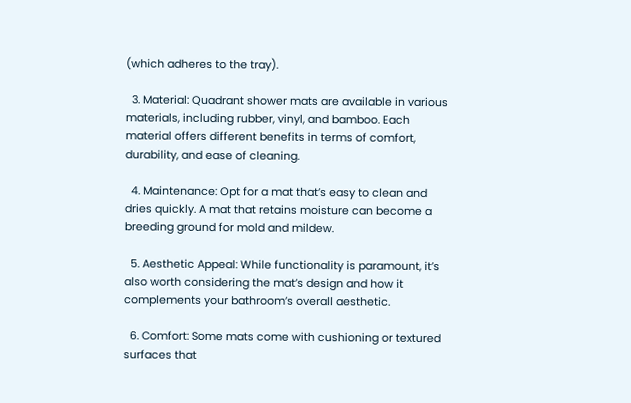(which adheres to the tray).

  3. Material: Quadrant shower mats are available in various materials, including rubber, vinyl, and bamboo. Each material offers different benefits in terms of comfort, durability, and ease of cleaning.

  4. Maintenance: Opt for a mat that’s easy to clean and dries quickly. A mat that retains moisture can become a breeding ground for mold and mildew.

  5. Aesthetic Appeal: While functionality is paramount, it’s also worth considering the mat’s design and how it complements your bathroom’s overall aesthetic.

  6. Comfort: Some mats come with cushioning or textured surfaces that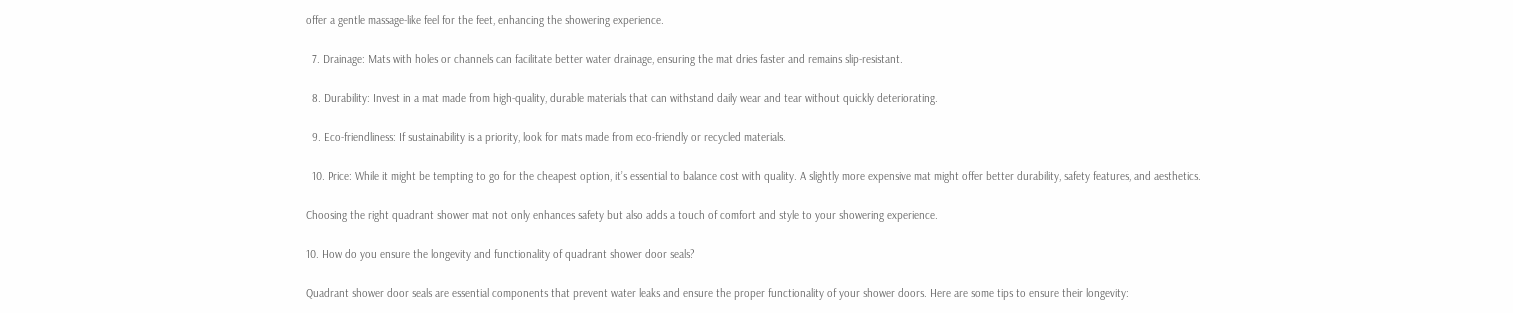offer a gentle massage-like feel for the feet, enhancing the showering experience.

  7. Drainage: Mats with holes or channels can facilitate better water drainage, ensuring the mat dries faster and remains slip-resistant.

  8. Durability: Invest in a mat made from high-quality, durable materials that can withstand daily wear and tear without quickly deteriorating.

  9. Eco-friendliness: If sustainability is a priority, look for mats made from eco-friendly or recycled materials.

  10. Price: While it might be tempting to go for the cheapest option, it’s essential to balance cost with quality. A slightly more expensive mat might offer better durability, safety features, and aesthetics.

Choosing the right quadrant shower mat not only enhances safety but also adds a touch of comfort and style to your showering experience.

10. How do you ensure the longevity and functionality of quadrant shower door seals?

Quadrant shower door seals are essential components that prevent water leaks and ensure the proper functionality of your shower doors. Here are some tips to ensure their longevity: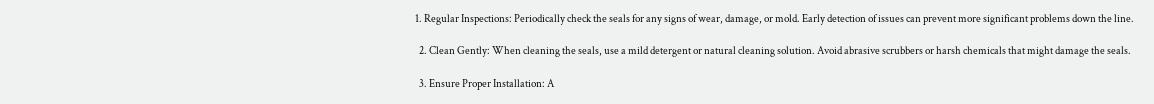1. Regular Inspections: Periodically check the seals for any signs of wear, damage, or mold. Early detection of issues can prevent more significant problems down the line.

  2. Clean Gently: When cleaning the seals, use a mild detergent or natural cleaning solution. Avoid abrasive scrubbers or harsh chemicals that might damage the seals.

  3. Ensure Proper Installation: A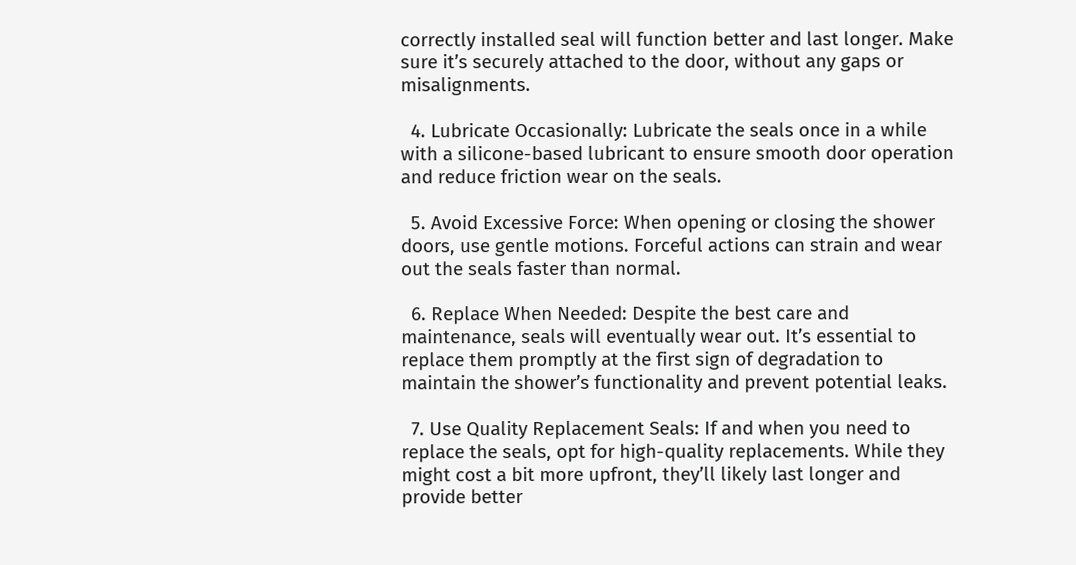correctly installed seal will function better and last longer. Make sure it’s securely attached to the door, without any gaps or misalignments.

  4. Lubricate Occasionally: Lubricate the seals once in a while with a silicone-based lubricant to ensure smooth door operation and reduce friction wear on the seals.

  5. Avoid Excessive Force: When opening or closing the shower doors, use gentle motions. Forceful actions can strain and wear out the seals faster than normal.

  6. Replace When Needed: Despite the best care and maintenance, seals will eventually wear out. It’s essential to replace them promptly at the first sign of degradation to maintain the shower’s functionality and prevent potential leaks.

  7. Use Quality Replacement Seals: If and when you need to replace the seals, opt for high-quality replacements. While they might cost a bit more upfront, they’ll likely last longer and provide better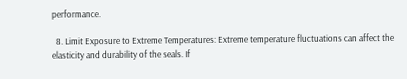performance.

  8. Limit Exposure to Extreme Temperatures: Extreme temperature fluctuations can affect the elasticity and durability of the seals. If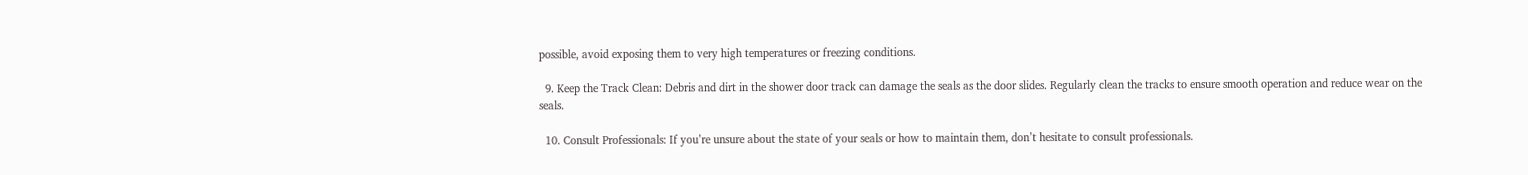possible, avoid exposing them to very high temperatures or freezing conditions.

  9. Keep the Track Clean: Debris and dirt in the shower door track can damage the seals as the door slides. Regularly clean the tracks to ensure smooth operation and reduce wear on the seals.

  10. Consult Professionals: If you’re unsure about the state of your seals or how to maintain them, don’t hesitate to consult professionals.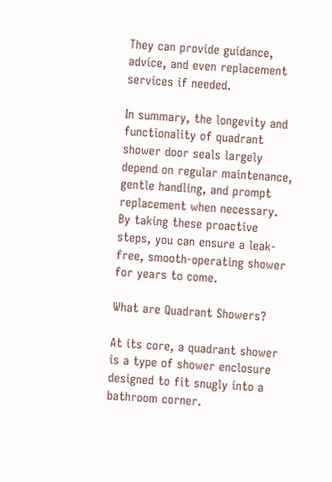They can provide guidance, advice, and even replacement services if needed.

In summary, the longevity and functionality of quadrant shower door seals largely depend on regular maintenance, gentle handling, and prompt replacement when necessary. By taking these proactive steps, you can ensure a leak-free, smooth-operating shower for years to come.

What are Quadrant Showers?

At its core, a quadrant shower is a type of shower enclosure designed to fit snugly into a bathroom corner.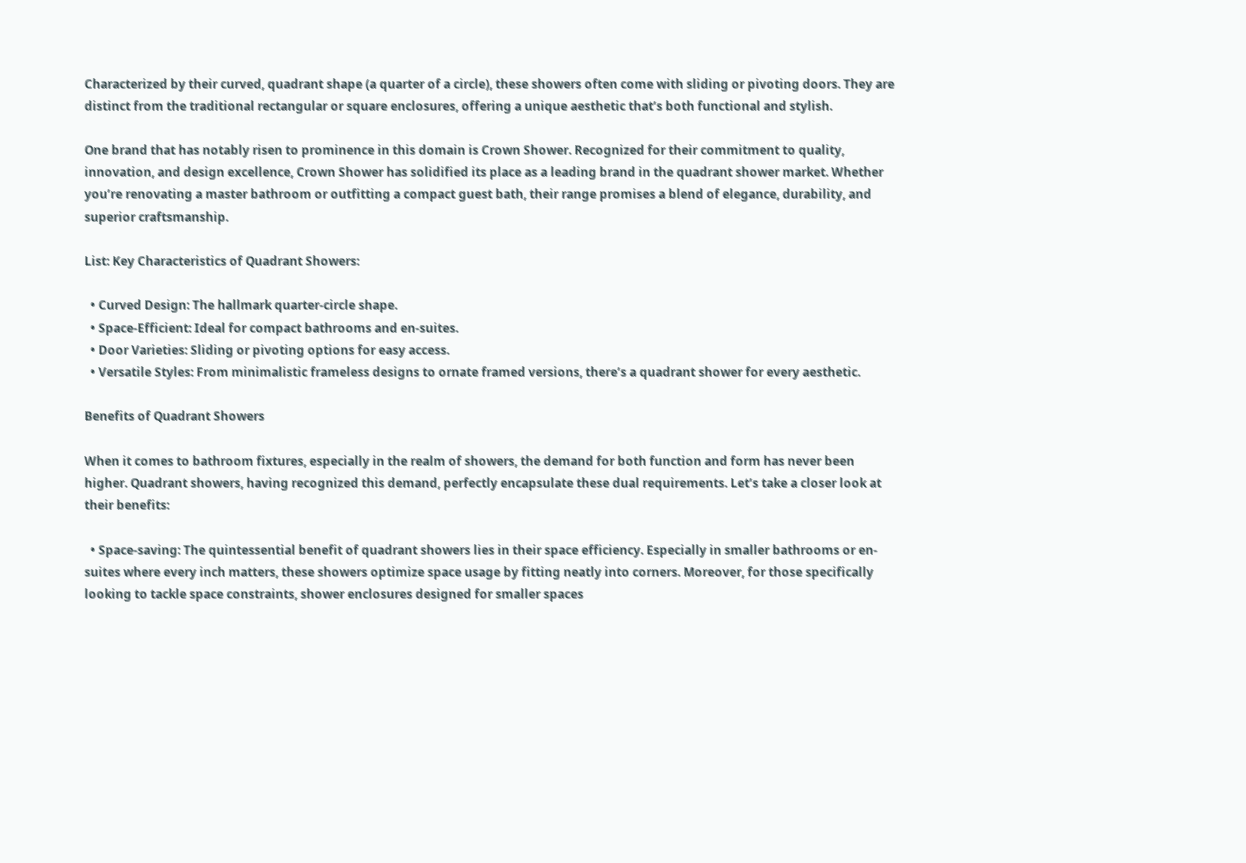Characterized by their curved, quadrant shape (a quarter of a circle), these showers often come with sliding or pivoting doors. They are distinct from the traditional rectangular or square enclosures, offering a unique aesthetic that’s both functional and stylish.

One brand that has notably risen to prominence in this domain is Crown Shower. Recognized for their commitment to quality, innovation, and design excellence, Crown Shower has solidified its place as a leading brand in the quadrant shower market. Whether you’re renovating a master bathroom or outfitting a compact guest bath, their range promises a blend of elegance, durability, and superior craftsmanship.

List: Key Characteristics of Quadrant Showers:

  • Curved Design: The hallmark quarter-circle shape.
  • Space-Efficient: Ideal for compact bathrooms and en-suites.
  • Door Varieties: Sliding or pivoting options for easy access.
  • Versatile Styles: From minimalistic frameless designs to ornate framed versions, there’s a quadrant shower for every aesthetic.

Benefits of Quadrant Showers

When it comes to bathroom fixtures, especially in the realm of showers, the demand for both function and form has never been higher. Quadrant showers, having recognized this demand, perfectly encapsulate these dual requirements. Let’s take a closer look at their benefits:

  • Space-saving: The quintessential benefit of quadrant showers lies in their space efficiency. Especially in smaller bathrooms or en-suites where every inch matters, these showers optimize space usage by fitting neatly into corners. Moreover, for those specifically looking to tackle space constraints, shower enclosures designed for smaller spaces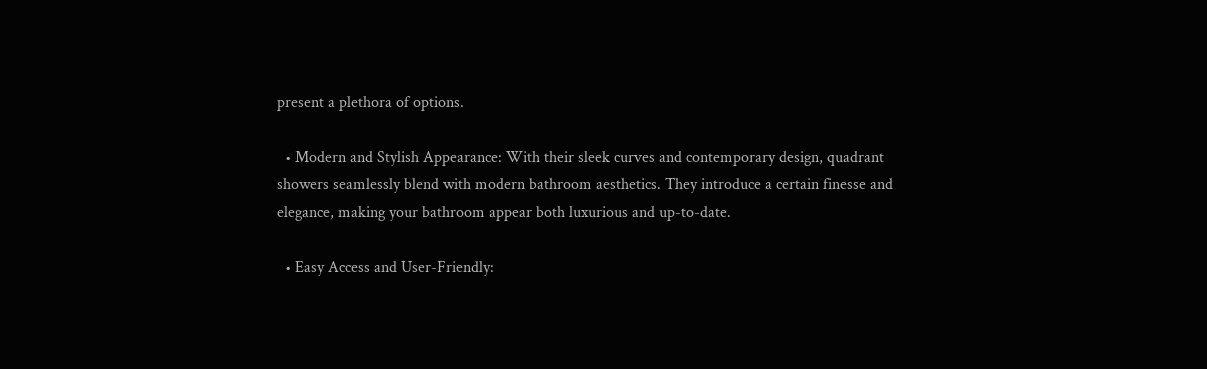present a plethora of options.

  • Modern and Stylish Appearance: With their sleek curves and contemporary design, quadrant showers seamlessly blend with modern bathroom aesthetics. They introduce a certain finesse and elegance, making your bathroom appear both luxurious and up-to-date.

  • Easy Access and User-Friendly: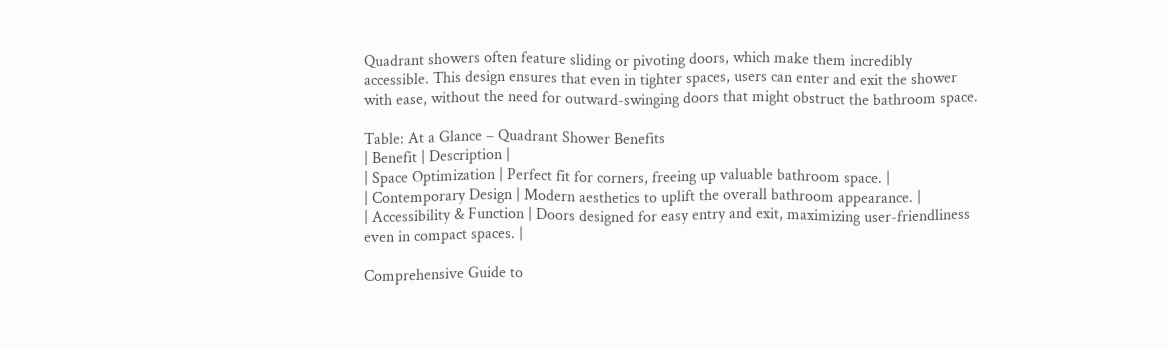Quadrant showers often feature sliding or pivoting doors, which make them incredibly accessible. This design ensures that even in tighter spaces, users can enter and exit the shower with ease, without the need for outward-swinging doors that might obstruct the bathroom space.

Table: At a Glance – Quadrant Shower Benefits
| Benefit | Description |
| Space Optimization | Perfect fit for corners, freeing up valuable bathroom space. |
| Contemporary Design | Modern aesthetics to uplift the overall bathroom appearance. |
| Accessibility & Function | Doors designed for easy entry and exit, maximizing user-friendliness even in compact spaces. |

Comprehensive Guide to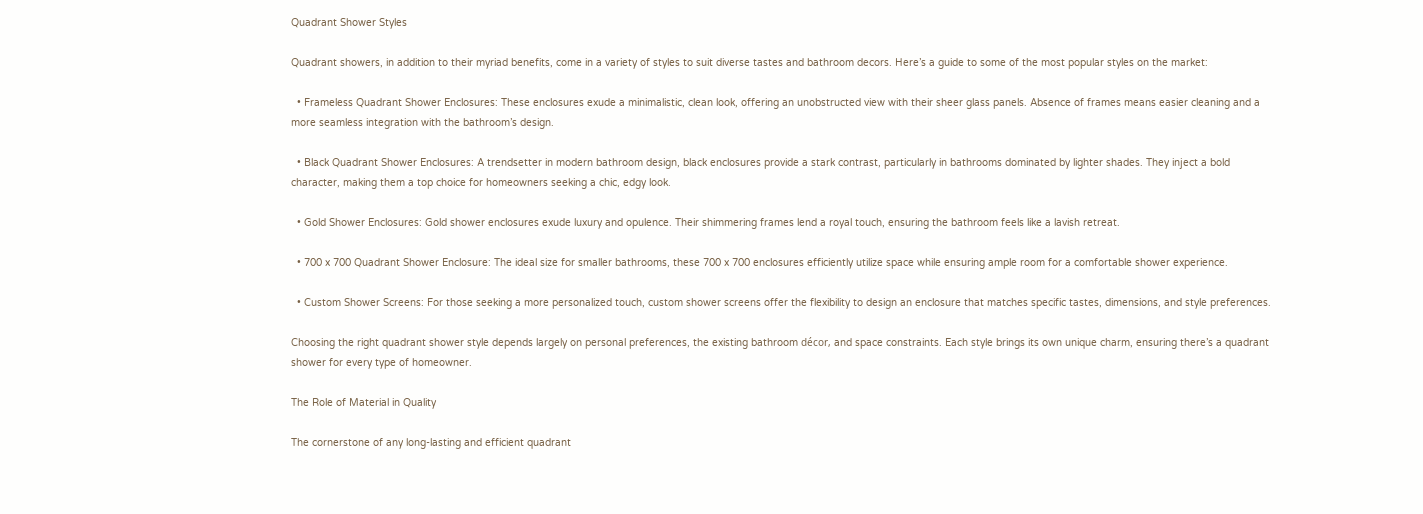Quadrant Shower Styles

Quadrant showers, in addition to their myriad benefits, come in a variety of styles to suit diverse tastes and bathroom decors. Here’s a guide to some of the most popular styles on the market:

  • Frameless Quadrant Shower Enclosures: These enclosures exude a minimalistic, clean look, offering an unobstructed view with their sheer glass panels. Absence of frames means easier cleaning and a more seamless integration with the bathroom’s design.

  • Black Quadrant Shower Enclosures: A trendsetter in modern bathroom design, black enclosures provide a stark contrast, particularly in bathrooms dominated by lighter shades. They inject a bold character, making them a top choice for homeowners seeking a chic, edgy look.

  • Gold Shower Enclosures: Gold shower enclosures exude luxury and opulence. Their shimmering frames lend a royal touch, ensuring the bathroom feels like a lavish retreat.

  • 700 x 700 Quadrant Shower Enclosure: The ideal size for smaller bathrooms, these 700 x 700 enclosures efficiently utilize space while ensuring ample room for a comfortable shower experience.

  • Custom Shower Screens: For those seeking a more personalized touch, custom shower screens offer the flexibility to design an enclosure that matches specific tastes, dimensions, and style preferences.

Choosing the right quadrant shower style depends largely on personal preferences, the existing bathroom décor, and space constraints. Each style brings its own unique charm, ensuring there’s a quadrant shower for every type of homeowner.

The Role of Material in Quality

The cornerstone of any long-lasting and efficient quadrant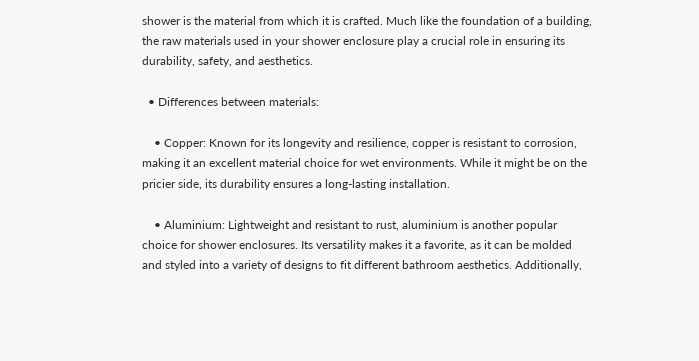shower is the material from which it is crafted. Much like the foundation of a building, the raw materials used in your shower enclosure play a crucial role in ensuring its durability, safety, and aesthetics.

  • Differences between materials:

    • Copper: Known for its longevity and resilience, copper is resistant to corrosion, making it an excellent material choice for wet environments. While it might be on the pricier side, its durability ensures a long-lasting installation.

    • Aluminium: Lightweight and resistant to rust, aluminium is another popular choice for shower enclosures. Its versatility makes it a favorite, as it can be molded and styled into a variety of designs to fit different bathroom aesthetics. Additionally,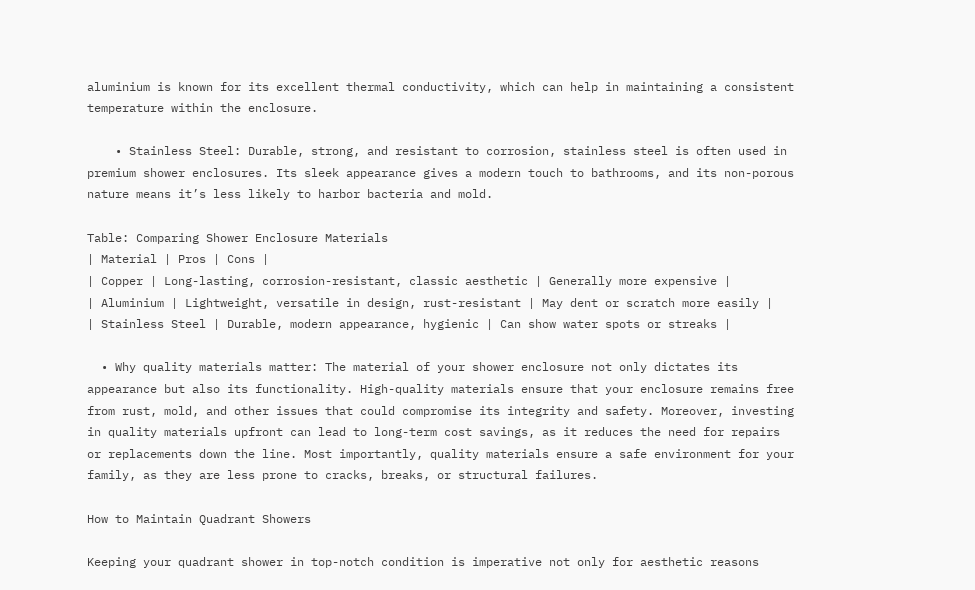aluminium is known for its excellent thermal conductivity, which can help in maintaining a consistent temperature within the enclosure.

    • Stainless Steel: Durable, strong, and resistant to corrosion, stainless steel is often used in premium shower enclosures. Its sleek appearance gives a modern touch to bathrooms, and its non-porous nature means it’s less likely to harbor bacteria and mold.

Table: Comparing Shower Enclosure Materials
| Material | Pros | Cons |
| Copper | Long-lasting, corrosion-resistant, classic aesthetic | Generally more expensive |
| Aluminium | Lightweight, versatile in design, rust-resistant | May dent or scratch more easily |
| Stainless Steel | Durable, modern appearance, hygienic | Can show water spots or streaks |

  • Why quality materials matter: The material of your shower enclosure not only dictates its appearance but also its functionality. High-quality materials ensure that your enclosure remains free from rust, mold, and other issues that could compromise its integrity and safety. Moreover, investing in quality materials upfront can lead to long-term cost savings, as it reduces the need for repairs or replacements down the line. Most importantly, quality materials ensure a safe environment for your family, as they are less prone to cracks, breaks, or structural failures.

How to Maintain Quadrant Showers

Keeping your quadrant shower in top-notch condition is imperative not only for aesthetic reasons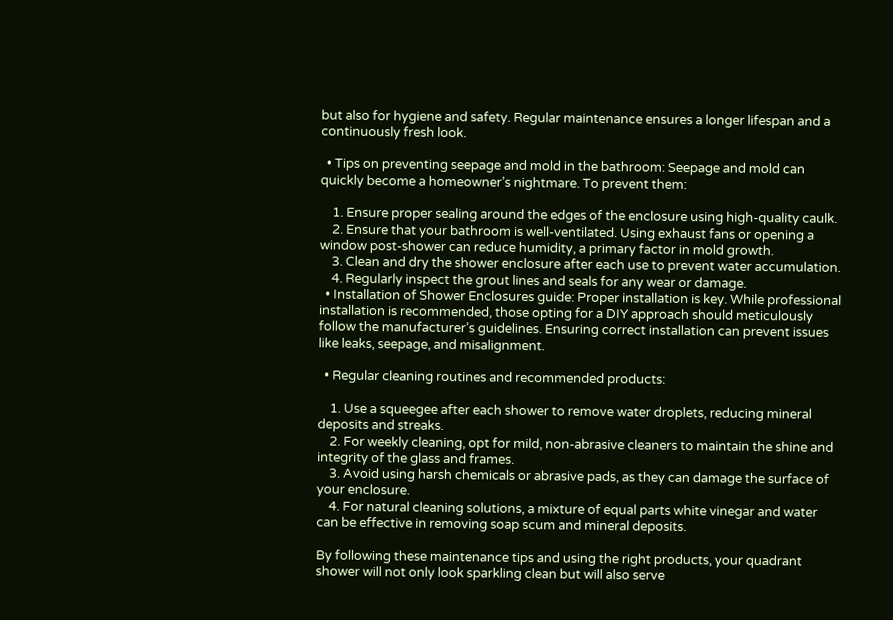but also for hygiene and safety. Regular maintenance ensures a longer lifespan and a continuously fresh look.

  • Tips on preventing seepage and mold in the bathroom: Seepage and mold can quickly become a homeowner’s nightmare. To prevent them:

    1. Ensure proper sealing around the edges of the enclosure using high-quality caulk.
    2. Ensure that your bathroom is well-ventilated. Using exhaust fans or opening a window post-shower can reduce humidity, a primary factor in mold growth.
    3. Clean and dry the shower enclosure after each use to prevent water accumulation.
    4. Regularly inspect the grout lines and seals for any wear or damage.
  • Installation of Shower Enclosures guide: Proper installation is key. While professional installation is recommended, those opting for a DIY approach should meticulously follow the manufacturer’s guidelines. Ensuring correct installation can prevent issues like leaks, seepage, and misalignment.

  • Regular cleaning routines and recommended products:

    1. Use a squeegee after each shower to remove water droplets, reducing mineral deposits and streaks.
    2. For weekly cleaning, opt for mild, non-abrasive cleaners to maintain the shine and integrity of the glass and frames.
    3. Avoid using harsh chemicals or abrasive pads, as they can damage the surface of your enclosure.
    4. For natural cleaning solutions, a mixture of equal parts white vinegar and water can be effective in removing soap scum and mineral deposits.

By following these maintenance tips and using the right products, your quadrant shower will not only look sparkling clean but will also serve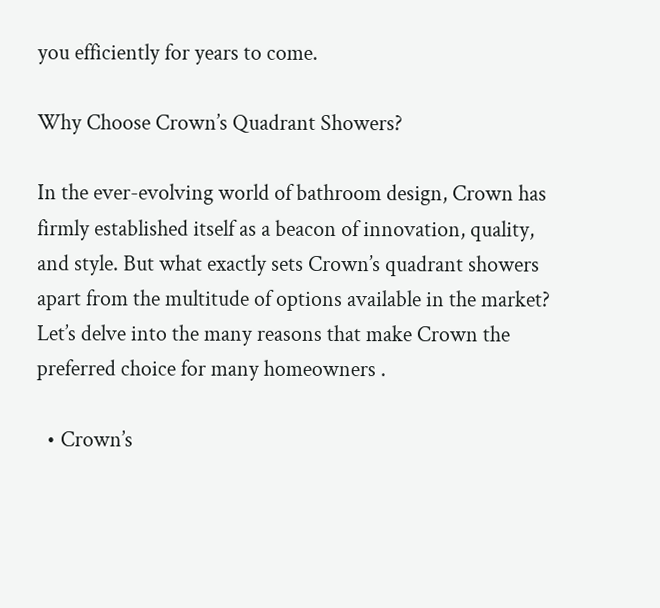you efficiently for years to come.

Why Choose Crown’s Quadrant Showers?

In the ever-evolving world of bathroom design, Crown has firmly established itself as a beacon of innovation, quality, and style. But what exactly sets Crown’s quadrant showers apart from the multitude of options available in the market? Let’s delve into the many reasons that make Crown the preferred choice for many homeowners .

  • Crown’s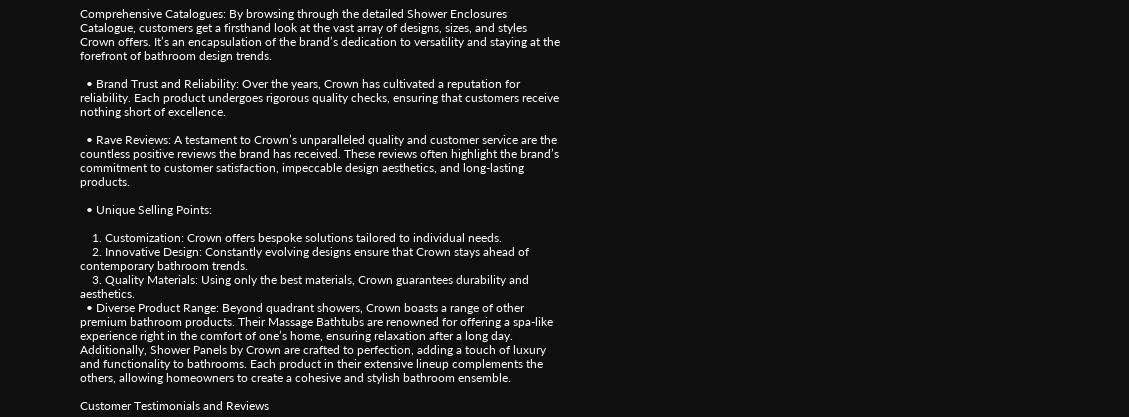Comprehensive Catalogues: By browsing through the detailed Shower Enclosures Catalogue, customers get a firsthand look at the vast array of designs, sizes, and styles Crown offers. It’s an encapsulation of the brand’s dedication to versatility and staying at the forefront of bathroom design trends.

  • Brand Trust and Reliability: Over the years, Crown has cultivated a reputation for reliability. Each product undergoes rigorous quality checks, ensuring that customers receive nothing short of excellence.

  • Rave Reviews: A testament to Crown’s unparalleled quality and customer service are the countless positive reviews the brand has received. These reviews often highlight the brand’s commitment to customer satisfaction, impeccable design aesthetics, and long-lasting products.

  • Unique Selling Points:

    1. Customization: Crown offers bespoke solutions tailored to individual needs.
    2. Innovative Design: Constantly evolving designs ensure that Crown stays ahead of contemporary bathroom trends.
    3. Quality Materials: Using only the best materials, Crown guarantees durability and aesthetics.
  • Diverse Product Range: Beyond quadrant showers, Crown boasts a range of other premium bathroom products. Their Massage Bathtubs are renowned for offering a spa-like experience right in the comfort of one’s home, ensuring relaxation after a long day. Additionally, Shower Panels by Crown are crafted to perfection, adding a touch of luxury and functionality to bathrooms. Each product in their extensive lineup complements the others, allowing homeowners to create a cohesive and stylish bathroom ensemble.

Customer Testimonials and Reviews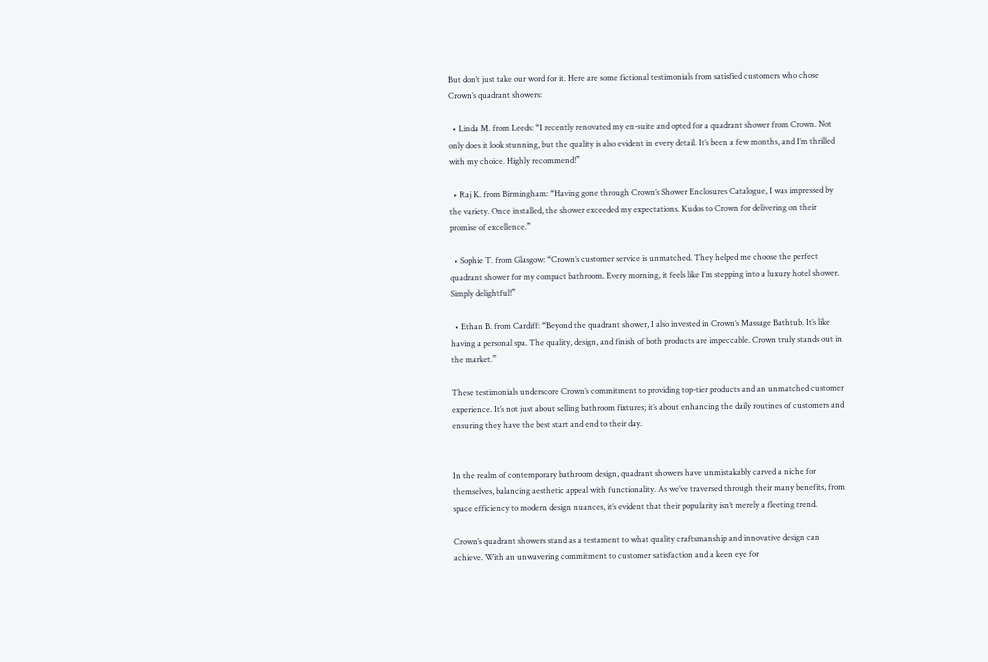But don’t just take our word for it. Here are some fictional testimonials from satisfied customers who chose Crown’s quadrant showers:

  • Linda M. from Leeds: “I recently renovated my en-suite and opted for a quadrant shower from Crown. Not only does it look stunning, but the quality is also evident in every detail. It’s been a few months, and I’m thrilled with my choice. Highly recommend!”

  • Raj K. from Birmingham: “Having gone through Crown’s Shower Enclosures Catalogue, I was impressed by the variety. Once installed, the shower exceeded my expectations. Kudos to Crown for delivering on their promise of excellence.”

  • Sophie T. from Glasgow: “Crown’s customer service is unmatched. They helped me choose the perfect quadrant shower for my compact bathroom. Every morning, it feels like I’m stepping into a luxury hotel shower. Simply delightful!”

  • Ethan B. from Cardiff: “Beyond the quadrant shower, I also invested in Crown’s Massage Bathtub. It’s like having a personal spa. The quality, design, and finish of both products are impeccable. Crown truly stands out in the market.”

These testimonials underscore Crown’s commitment to providing top-tier products and an unmatched customer experience. It’s not just about selling bathroom fixtures; it’s about enhancing the daily routines of customers and ensuring they have the best start and end to their day.


In the realm of contemporary bathroom design, quadrant showers have unmistakably carved a niche for themselves, balancing aesthetic appeal with functionality. As we’ve traversed through their many benefits, from space efficiency to modern design nuances, it’s evident that their popularity isn’t merely a fleeting trend.

Crown’s quadrant showers stand as a testament to what quality craftsmanship and innovative design can achieve. With an unwavering commitment to customer satisfaction and a keen eye for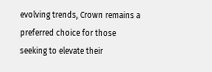evolving trends, Crown remains a preferred choice for those seeking to elevate their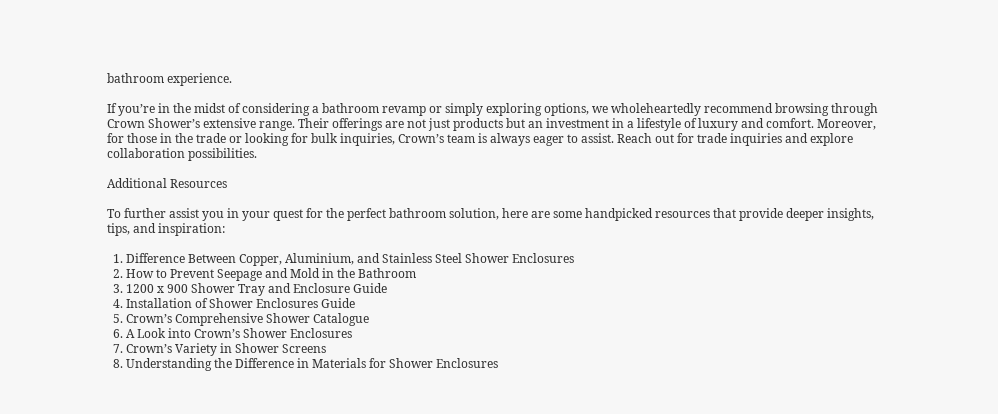bathroom experience.

If you’re in the midst of considering a bathroom revamp or simply exploring options, we wholeheartedly recommend browsing through Crown Shower’s extensive range. Their offerings are not just products but an investment in a lifestyle of luxury and comfort. Moreover, for those in the trade or looking for bulk inquiries, Crown’s team is always eager to assist. Reach out for trade inquiries and explore collaboration possibilities.

Additional Resources

To further assist you in your quest for the perfect bathroom solution, here are some handpicked resources that provide deeper insights, tips, and inspiration:

  1. Difference Between Copper, Aluminium, and Stainless Steel Shower Enclosures
  2. How to Prevent Seepage and Mold in the Bathroom
  3. 1200 x 900 Shower Tray and Enclosure Guide
  4. Installation of Shower Enclosures Guide
  5. Crown’s Comprehensive Shower Catalogue
  6. A Look into Crown’s Shower Enclosures
  7. Crown’s Variety in Shower Screens
  8. Understanding the Difference in Materials for Shower Enclosures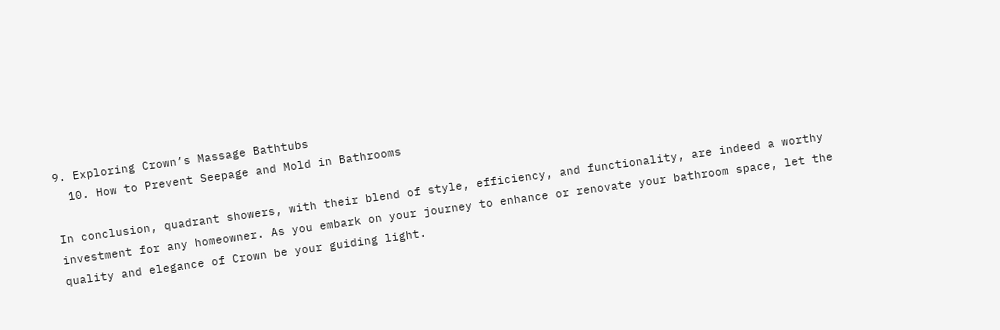9. Exploring Crown’s Massage Bathtubs
  10. How to Prevent Seepage and Mold in Bathrooms

In conclusion, quadrant showers, with their blend of style, efficiency, and functionality, are indeed a worthy investment for any homeowner. As you embark on your journey to enhance or renovate your bathroom space, let the quality and elegance of Crown be your guiding light.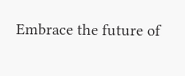Embrace the future of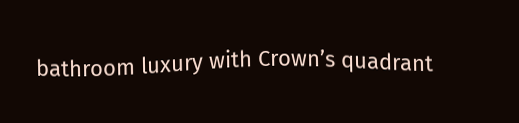bathroom luxury with Crown’s quadrant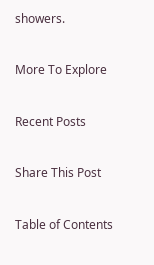showers.

More To Explore

Recent Posts

Share This Post

Table of Contents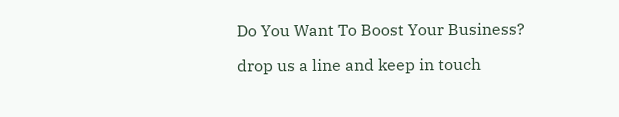Do You Want To Boost Your Business?

drop us a line and keep in touch